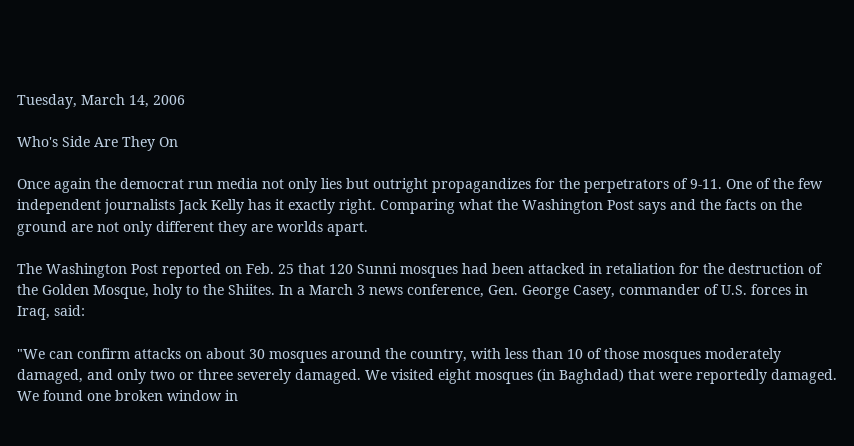Tuesday, March 14, 2006

Who's Side Are They On

Once again the democrat run media not only lies but outright propagandizes for the perpetrators of 9-11. One of the few independent journalists Jack Kelly has it exactly right. Comparing what the Washington Post says and the facts on the ground are not only different they are worlds apart.

The Washington Post reported on Feb. 25 that 120 Sunni mosques had been attacked in retaliation for the destruction of the Golden Mosque, holy to the Shiites. In a March 3 news conference, Gen. George Casey, commander of U.S. forces in Iraq, said:

"We can confirm attacks on about 30 mosques around the country, with less than 10 of those mosques moderately damaged, and only two or three severely damaged. We visited eight mosques (in Baghdad) that were reportedly damaged. We found one broken window in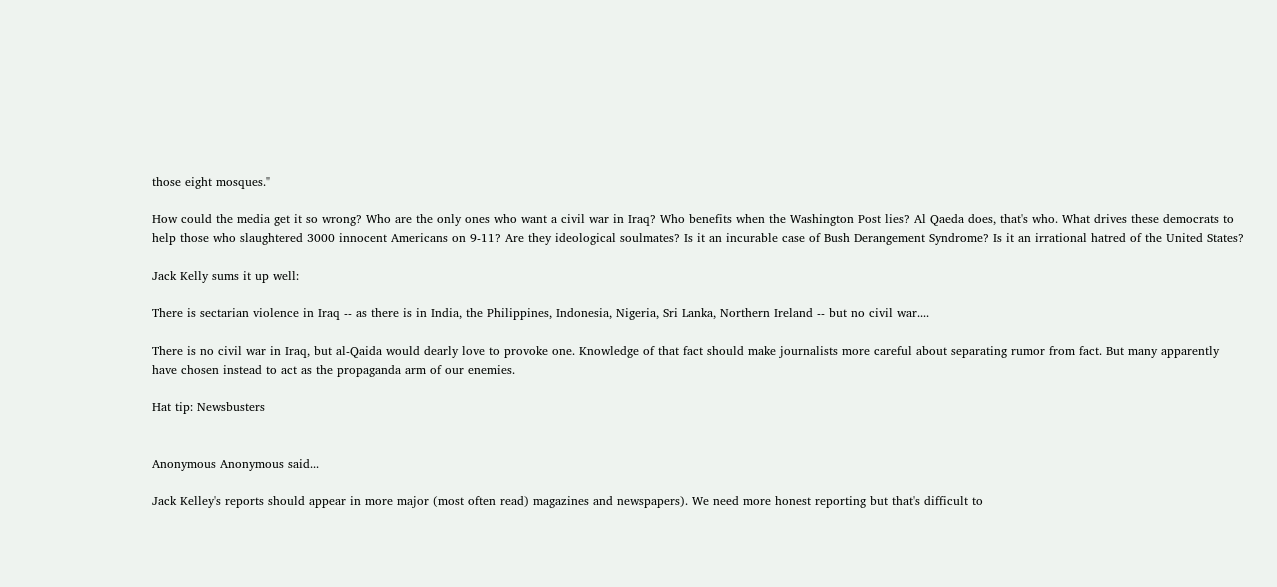those eight mosques."

How could the media get it so wrong? Who are the only ones who want a civil war in Iraq? Who benefits when the Washington Post lies? Al Qaeda does, that's who. What drives these democrats to help those who slaughtered 3000 innocent Americans on 9-11? Are they ideological soulmates? Is it an incurable case of Bush Derangement Syndrome? Is it an irrational hatred of the United States?

Jack Kelly sums it up well:

There is sectarian violence in Iraq -- as there is in India, the Philippines, Indonesia, Nigeria, Sri Lanka, Northern Ireland -- but no civil war....

There is no civil war in Iraq, but al-Qaida would dearly love to provoke one. Knowledge of that fact should make journalists more careful about separating rumor from fact. But many apparently have chosen instead to act as the propaganda arm of our enemies.

Hat tip: Newsbusters


Anonymous Anonymous said...

Jack Kelley's reports should appear in more major (most often read) magazines and newspapers). We need more honest reporting but that's difficult to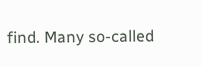find. Many so-called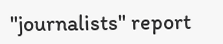"journalists" report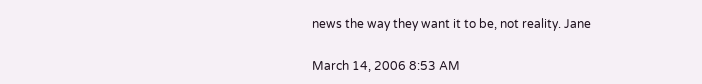news the way they want it to be, not reality. Jane

March 14, 2006 8:53 AM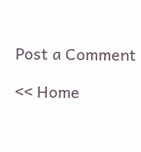Post a Comment

<< Home